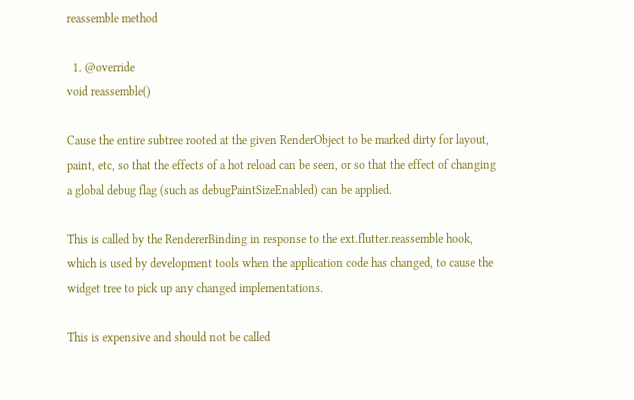reassemble method

  1. @override
void reassemble()

Cause the entire subtree rooted at the given RenderObject to be marked dirty for layout, paint, etc, so that the effects of a hot reload can be seen, or so that the effect of changing a global debug flag (such as debugPaintSizeEnabled) can be applied.

This is called by the RendererBinding in response to the ext.flutter.reassemble hook, which is used by development tools when the application code has changed, to cause the widget tree to pick up any changed implementations.

This is expensive and should not be called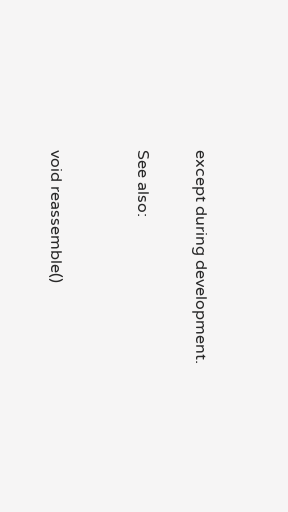except during development.

See also:


void reassemble()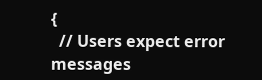{
  // Users expect error messages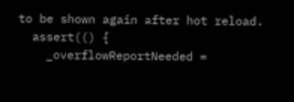to be shown again after hot reload.
  assert(() {
    _overflowReportNeeded =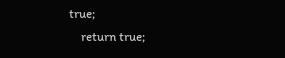true;
    return true;